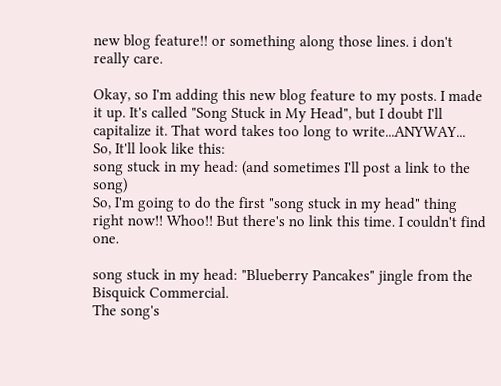new blog feature!! or something along those lines. i don't really care.

Okay, so I'm adding this new blog feature to my posts. I made it up. It's called "Song Stuck in My Head", but I doubt I'll capitalize it. That word takes too long to write...ANYWAY...
So, It'll look like this:
song stuck in my head: (and sometimes I'll post a link to the song)
So, I'm going to do the first "song stuck in my head" thing right now!! Whoo!! But there's no link this time. I couldn't find one.

song stuck in my head: "Blueberry Pancakes" jingle from the Bisquick Commercial.
The song's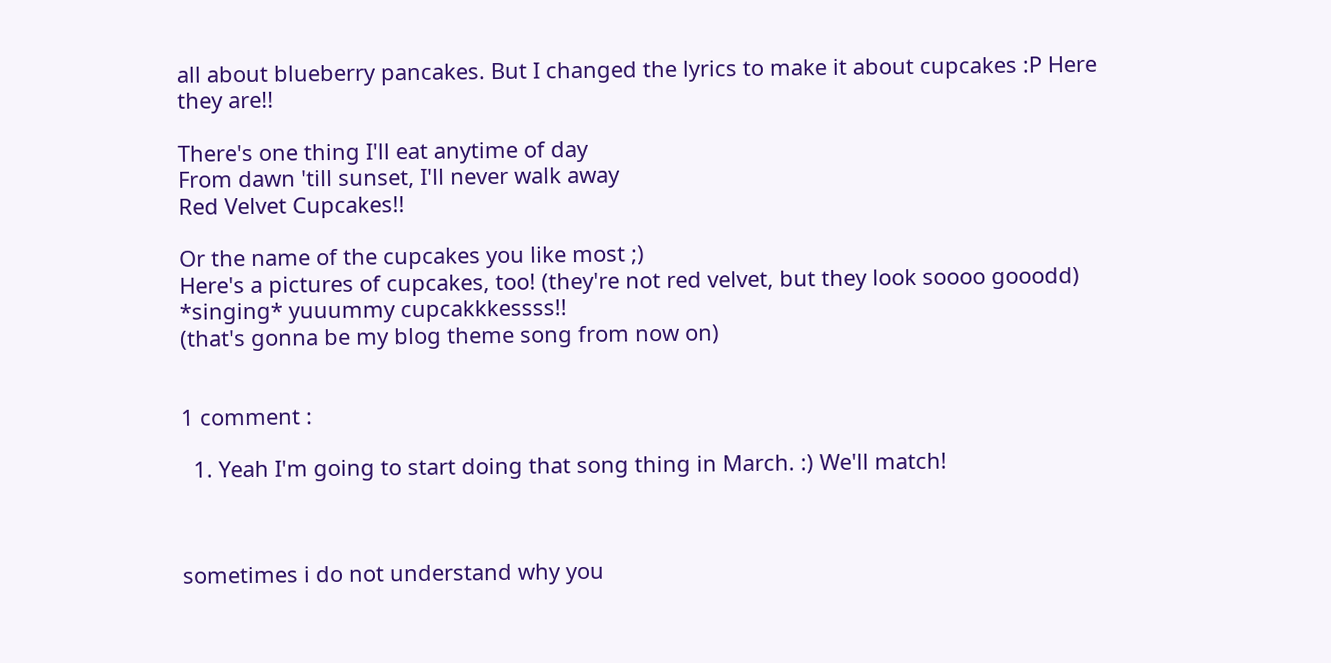all about blueberry pancakes. But I changed the lyrics to make it about cupcakes :P Here they are!!

There's one thing I'll eat anytime of day
From dawn 'till sunset, I'll never walk away
Red Velvet Cupcakes!!

Or the name of the cupcakes you like most ;)
Here's a pictures of cupcakes, too! (they're not red velvet, but they look soooo gooodd)
*singing* yuuummy cupcakkkessss!!
(that's gonna be my blog theme song from now on)


1 comment :

  1. Yeah I'm going to start doing that song thing in March. :) We'll match!



sometimes i do not understand why you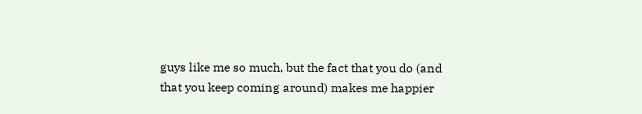guys like me so much, but the fact that you do (and that you keep coming around) makes me happier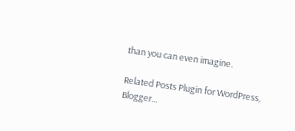than you can even imagine.

Related Posts Plugin for WordPress, Blogger...